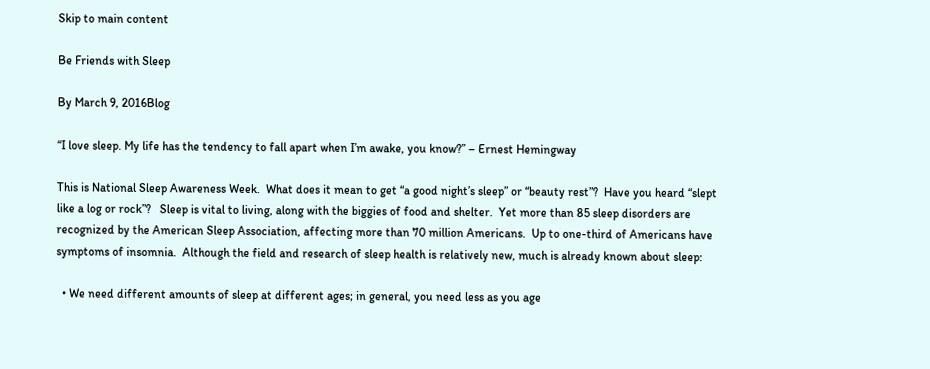Skip to main content

Be Friends with Sleep

By March 9, 2016Blog

“I love sleep. My life has the tendency to fall apart when I’m awake, you know?” – Ernest Hemingway

This is National Sleep Awareness Week.  What does it mean to get “a good night’s sleep” or “beauty rest”?  Have you heard “slept like a log or rock”?   Sleep is vital to living, along with the biggies of food and shelter.  Yet more than 85 sleep disorders are recognized by the American Sleep Association, affecting more than 70 million Americans.  Up to one-third of Americans have symptoms of insomnia.  Although the field and research of sleep health is relatively new, much is already known about sleep:

  • We need different amounts of sleep at different ages; in general, you need less as you age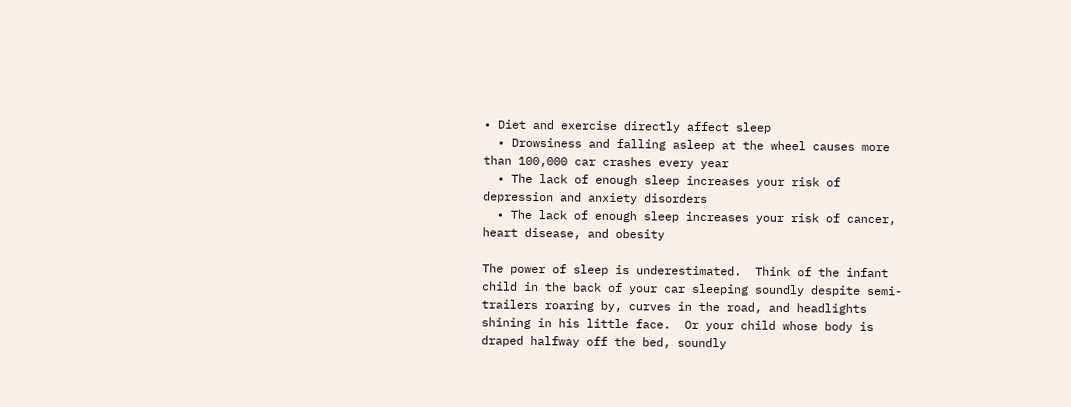• Diet and exercise directly affect sleep
  • Drowsiness and falling asleep at the wheel causes more than 100,000 car crashes every year
  • The lack of enough sleep increases your risk of depression and anxiety disorders
  • The lack of enough sleep increases your risk of cancer, heart disease, and obesity

The power of sleep is underestimated.  Think of the infant child in the back of your car sleeping soundly despite semi-trailers roaring by, curves in the road, and headlights shining in his little face.  Or your child whose body is draped halfway off the bed, soundly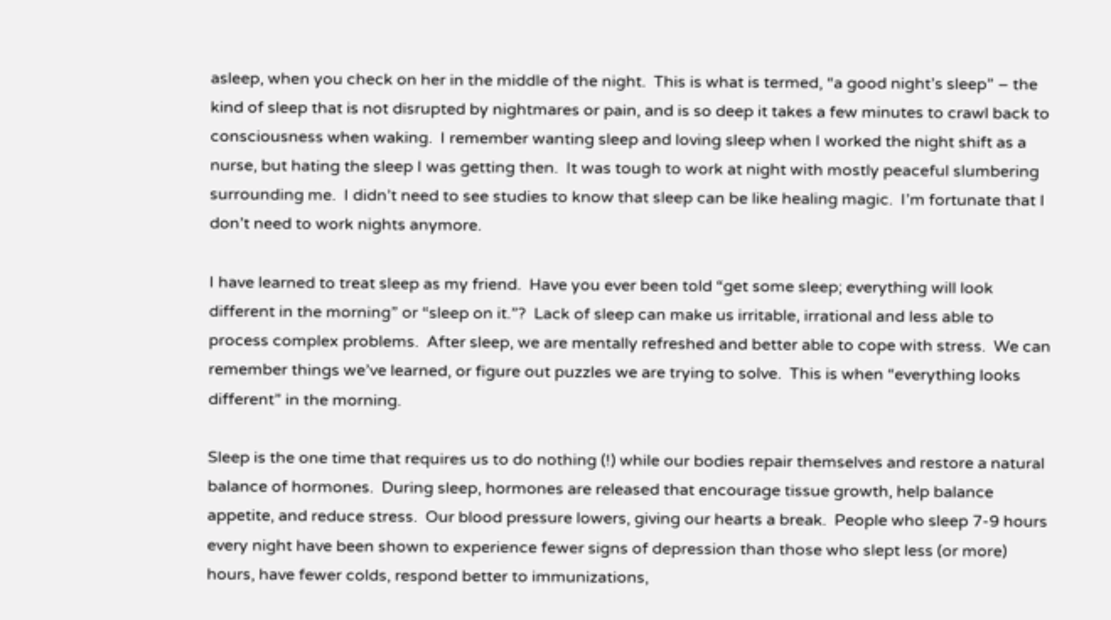asleep, when you check on her in the middle of the night.  This is what is termed, “a good night’s sleep” – the kind of sleep that is not disrupted by nightmares or pain, and is so deep it takes a few minutes to crawl back to consciousness when waking.  I remember wanting sleep and loving sleep when I worked the night shift as a nurse, but hating the sleep I was getting then.  It was tough to work at night with mostly peaceful slumbering surrounding me.  I didn’t need to see studies to know that sleep can be like healing magic.  I’m fortunate that I don’t need to work nights anymore.

I have learned to treat sleep as my friend.  Have you ever been told “get some sleep; everything will look different in the morning” or “sleep on it.”?  Lack of sleep can make us irritable, irrational and less able to process complex problems.  After sleep, we are mentally refreshed and better able to cope with stress.  We can remember things we’ve learned, or figure out puzzles we are trying to solve.  This is when “everything looks different” in the morning.

Sleep is the one time that requires us to do nothing (!) while our bodies repair themselves and restore a natural balance of hormones.  During sleep, hormones are released that encourage tissue growth, help balance appetite, and reduce stress.  Our blood pressure lowers, giving our hearts a break.  People who sleep 7-9 hours every night have been shown to experience fewer signs of depression than those who slept less (or more) hours, have fewer colds, respond better to immunizations,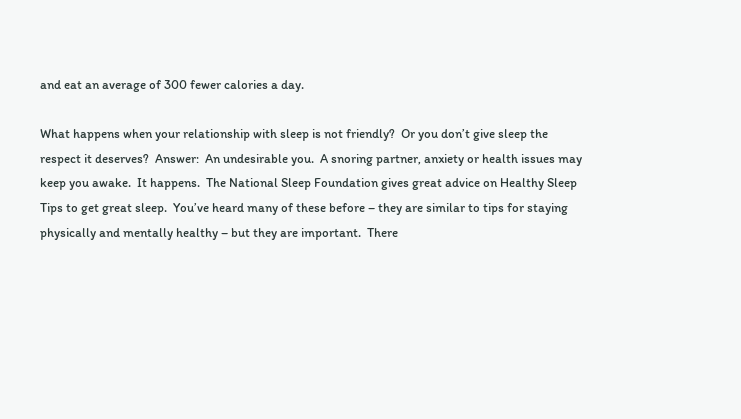and eat an average of 300 fewer calories a day.

What happens when your relationship with sleep is not friendly?  Or you don’t give sleep the respect it deserves?  Answer:  An undesirable you.  A snoring partner, anxiety or health issues may keep you awake.  It happens.  The National Sleep Foundation gives great advice on Healthy Sleep Tips to get great sleep.  You’ve heard many of these before – they are similar to tips for staying physically and mentally healthy – but they are important.  There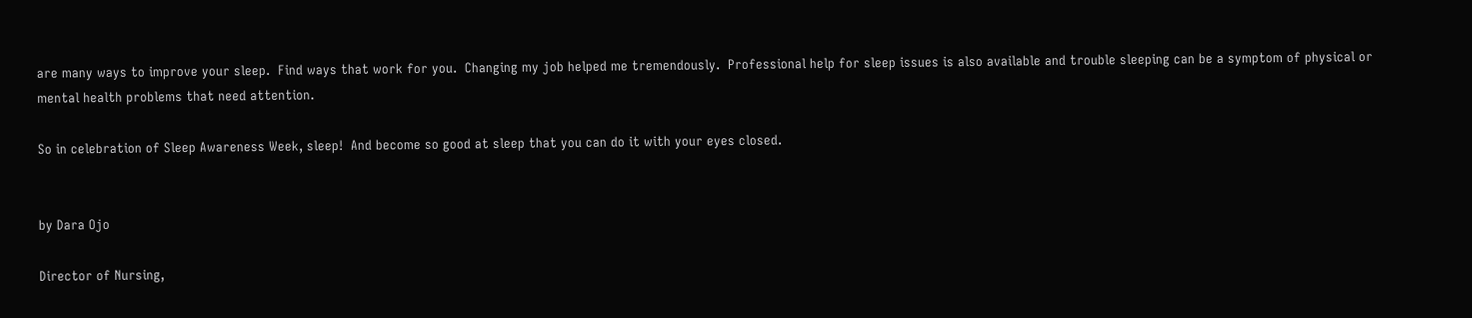are many ways to improve your sleep.  Find ways that work for you.  Changing my job helped me tremendously.  Professional help for sleep issues is also available and trouble sleeping can be a symptom of physical or mental health problems that need attention.

So in celebration of Sleep Awareness Week, sleep!  And become so good at sleep that you can do it with your eyes closed.


by Dara Ojo

Director of Nursing,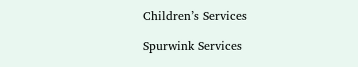Children’s Services

Spurwink Services